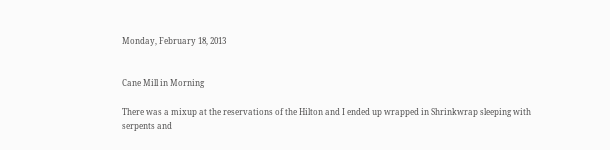Monday, February 18, 2013


Cane Mill in Morning

There was a mixup at the reservations of the Hilton and I ended up wrapped in Shrinkwrap sleeping with serpents and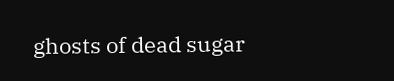ghosts of dead sugar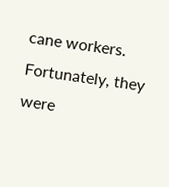cane workers. Fortunately, they were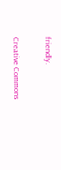friendly.

Creative Commons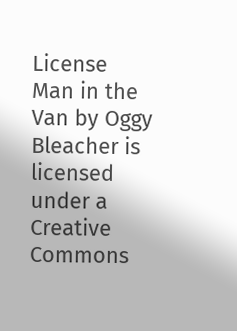License
Man in the Van by Oggy Bleacher is licensed under a Creative Commons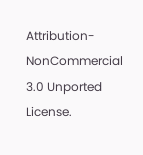Attribution-NonCommercial 3.0 Unported License.